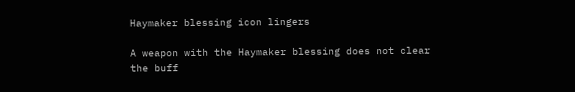Haymaker blessing icon lingers

A weapon with the Haymaker blessing does not clear the buff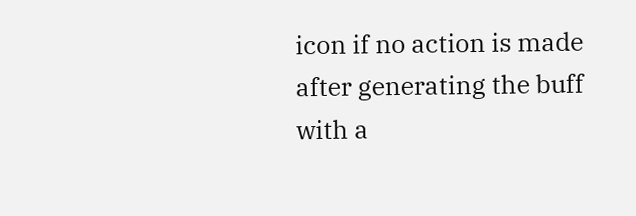icon if no action is made after generating the buff with a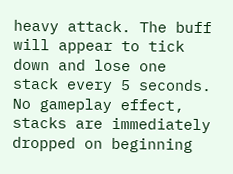heavy attack. The buff will appear to tick down and lose one stack every 5 seconds. No gameplay effect, stacks are immediately dropped on beginning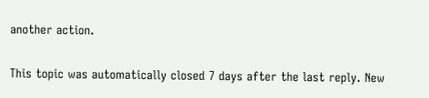another action.

This topic was automatically closed 7 days after the last reply. New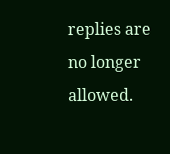replies are no longer allowed.